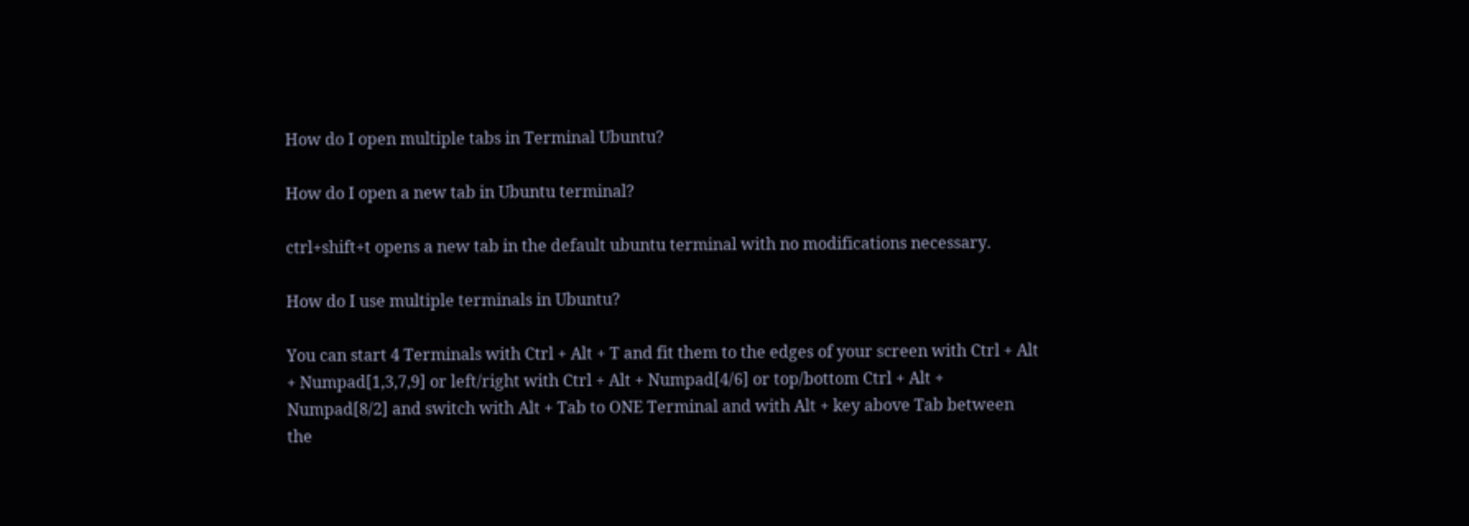How do I open multiple tabs in Terminal Ubuntu?

How do I open a new tab in Ubuntu terminal?

ctrl+shift+t opens a new tab in the default ubuntu terminal with no modifications necessary.

How do I use multiple terminals in Ubuntu?

You can start 4 Terminals with Ctrl + Alt + T and fit them to the edges of your screen with Ctrl + Alt + Numpad[1,3,7,9] or left/right with Ctrl + Alt + Numpad[4/6] or top/bottom Ctrl + Alt + Numpad[8/2] and switch with Alt + Tab to ONE Terminal and with Alt + key above Tab between the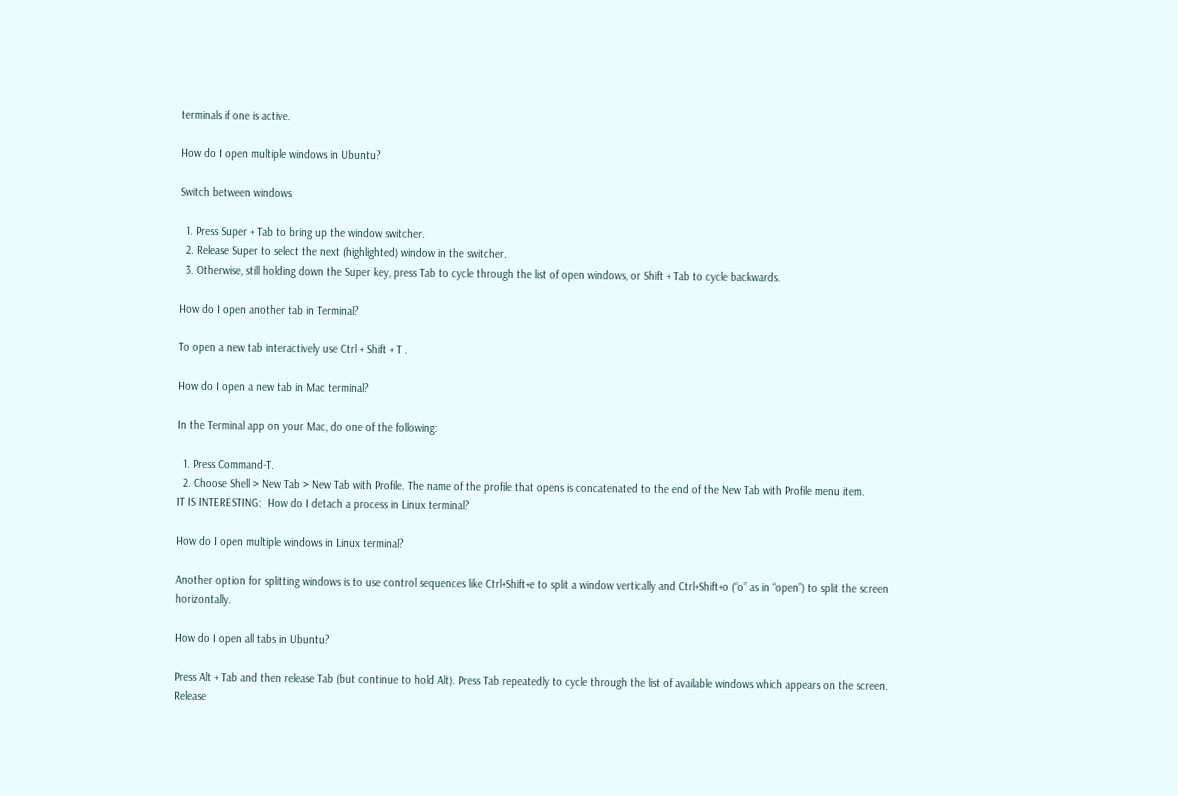terminals if one is active.

How do I open multiple windows in Ubuntu?

Switch between windows

  1. Press Super + Tab to bring up the window switcher.
  2. Release Super to select the next (highlighted) window in the switcher.
  3. Otherwise, still holding down the Super key, press Tab to cycle through the list of open windows, or Shift + Tab to cycle backwards.

How do I open another tab in Terminal?

To open a new tab interactively use Ctrl + Shift + T .

How do I open a new tab in Mac terminal?

In the Terminal app on your Mac, do one of the following:

  1. Press Command-T.
  2. Choose Shell > New Tab > New Tab with Profile. The name of the profile that opens is concatenated to the end of the New Tab with Profile menu item.
IT IS INTERESTING:  How do I detach a process in Linux terminal?

How do I open multiple windows in Linux terminal?

Another option for splitting windows is to use control sequences like Ctrl+Shift+e to split a window vertically and Ctrl+Shift+o (“o” as in “open”) to split the screen horizontally.

How do I open all tabs in Ubuntu?

Press Alt + Tab and then release Tab (but continue to hold Alt). Press Tab repeatedly to cycle through the list of available windows which appears on the screen. Release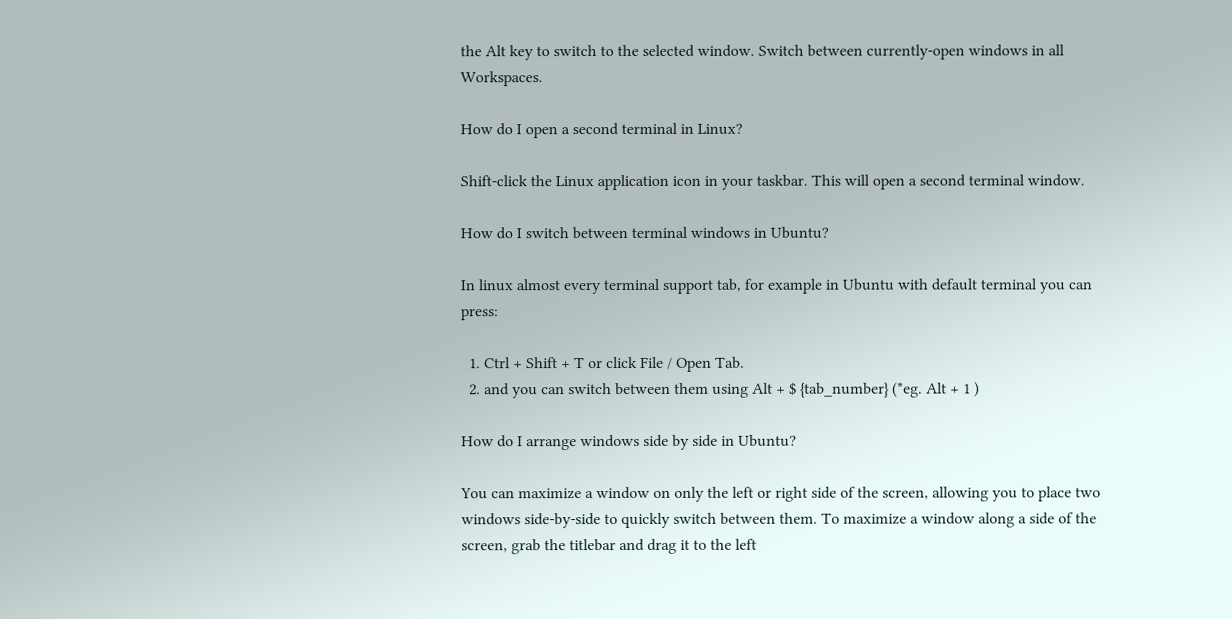the Alt key to switch to the selected window. Switch between currently-open windows in all Workspaces.

How do I open a second terminal in Linux?

Shift-click the Linux application icon in your taskbar. This will open a second terminal window.

How do I switch between terminal windows in Ubuntu?

In linux almost every terminal support tab, for example in Ubuntu with default terminal you can press:

  1. Ctrl + Shift + T or click File / Open Tab.
  2. and you can switch between them using Alt + $ {tab_number} (*eg. Alt + 1 )

How do I arrange windows side by side in Ubuntu?

You can maximize a window on only the left or right side of the screen, allowing you to place two windows side-by-side to quickly switch between them. To maximize a window along a side of the screen, grab the titlebar and drag it to the left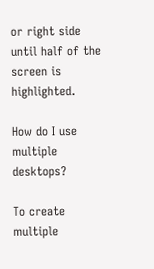or right side until half of the screen is highlighted.

How do I use multiple desktops?

To create multiple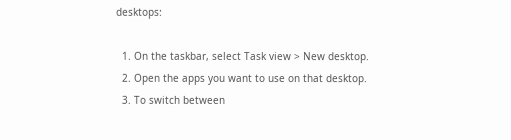desktops:

  1. On the taskbar, select Task view > New desktop.
  2. Open the apps you want to use on that desktop.
  3. To switch between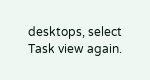desktops, select Task view again.